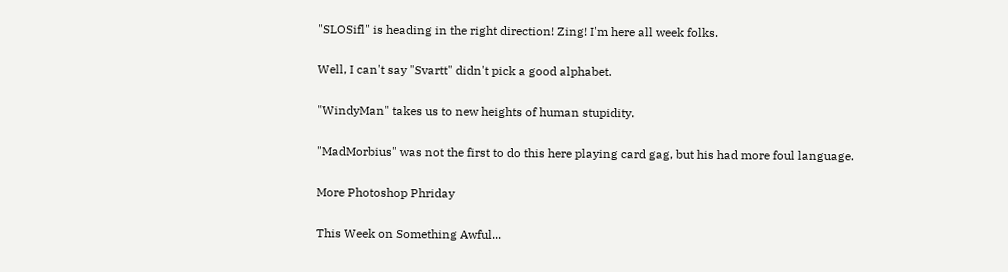"SLOSifl" is heading in the right direction! Zing! I'm here all week folks.

Well, I can't say "Svartt" didn't pick a good alphabet.

"WindyMan" takes us to new heights of human stupidity.

"MadMorbius" was not the first to do this here playing card gag, but his had more foul language.

More Photoshop Phriday

This Week on Something Awful...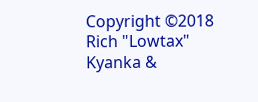Copyright ©2018 Rich "Lowtax" Kyanka &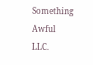Something Awful LLC.